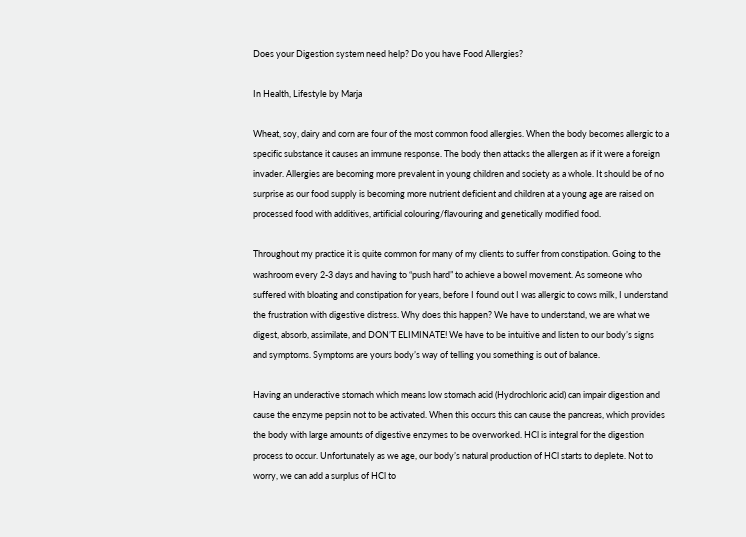Does your Digestion system need help? Do you have Food Allergies?

In Health, Lifestyle by Marja

Wheat, soy, dairy and corn are four of the most common food allergies. When the body becomes allergic to a specific substance it causes an immune response. The body then attacks the allergen as if it were a foreign invader. Allergies are becoming more prevalent in young children and society as a whole. It should be of no surprise as our food supply is becoming more nutrient deficient and children at a young age are raised on processed food with additives, artificial colouring/flavouring and genetically modified food.

Throughout my practice it is quite common for many of my clients to suffer from constipation. Going to the washroom every 2-3 days and having to “push hard” to achieve a bowel movement. As someone who suffered with bloating and constipation for years, before I found out I was allergic to cows milk, I understand the frustration with digestive distress. Why does this happen? We have to understand, we are what we digest, absorb, assimilate, and DON’T ELIMINATE! We have to be intuitive and listen to our body’s signs and symptoms. Symptoms are yours body’s way of telling you something is out of balance.

Having an underactive stomach which means low stomach acid (Hydrochloric acid) can impair digestion and cause the enzyme pepsin not to be activated. When this occurs this can cause the pancreas, which provides the body with large amounts of digestive enzymes to be overworked. HCl is integral for the digestion process to occur. Unfortunately as we age, our body’s natural production of HCl starts to deplete. Not to worry, we can add a surplus of HCl to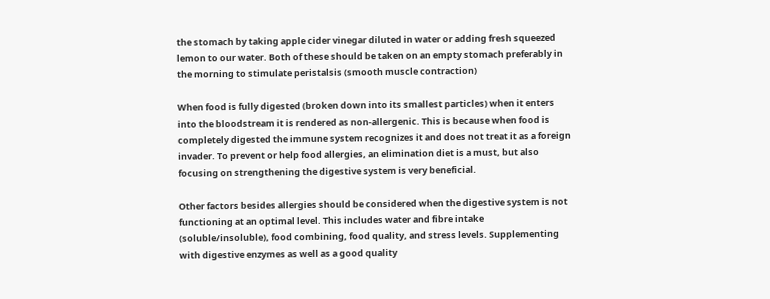the stomach by taking apple cider vinegar diluted in water or adding fresh squeezed lemon to our water. Both of these should be taken on an empty stomach preferably in the morning to stimulate peristalsis (smooth muscle contraction)

When food is fully digested (broken down into its smallest particles) when it enters into the bloodstream it is rendered as non-allergenic. This is because when food is completely digested the immune system recognizes it and does not treat it as a foreign invader. To prevent or help food allergies, an elimination diet is a must, but also focusing on strengthening the digestive system is very beneficial.

Other factors besides allergies should be considered when the digestive system is not functioning at an optimal level. This includes water and fibre intake (soluble/insoluble), food combining, food quality, and stress levels. Supplementing with digestive enzymes as well as a good quality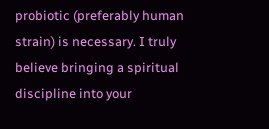probiotic (preferably human strain) is necessary. I truly believe bringing a spiritual discipline into your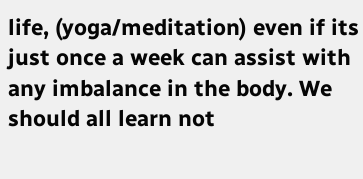life, (yoga/meditation) even if its just once a week can assist with any imbalance in the body. We should all learn not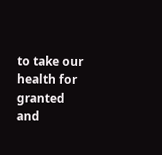to take our health for granted and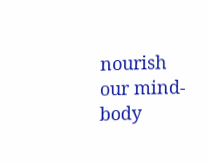nourish our mind-body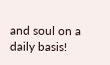and soul on a daily basis!